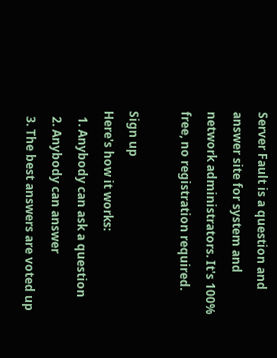Server Fault is a question and answer site for system and network administrators. It's 100% free, no registration required.

Sign up
Here's how it works:
  1. Anybody can ask a question
  2. Anybody can answer
  3. The best answers are voted up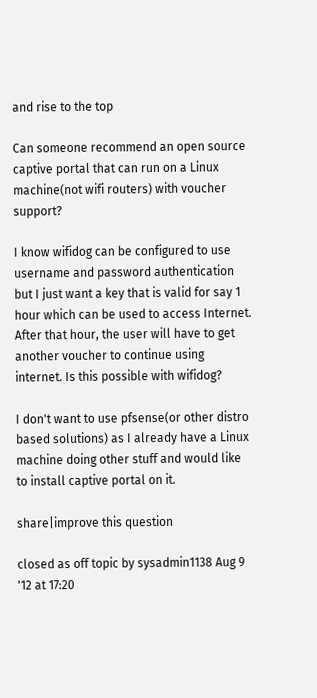and rise to the top

Can someone recommend an open source captive portal that can run on a Linux machine(not wifi routers) with voucher support?

I know wifidog can be configured to use username and password authentication but I just want a key that is valid for say 1 hour which can be used to access Internet. After that hour, the user will have to get another voucher to continue using internet. Is this possible with wifidog?

I don't want to use pfsense(or other distro based solutions) as I already have a Linux machine doing other stuff and would like to install captive portal on it.

share|improve this question

closed as off topic by sysadmin1138 Aug 9 '12 at 17:20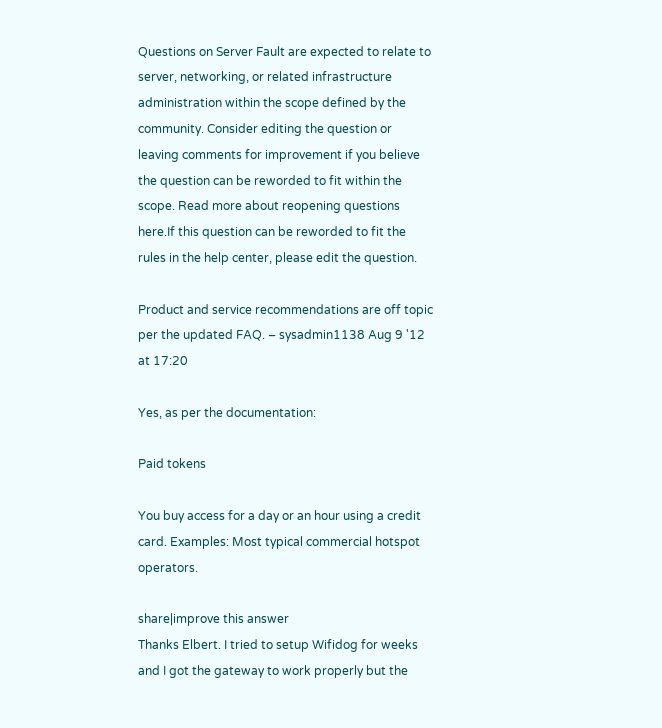Questions on Server Fault are expected to relate to server, networking, or related infrastructure administration within the scope defined by the community. Consider editing the question or leaving comments for improvement if you believe the question can be reworded to fit within the scope. Read more about reopening questions here.If this question can be reworded to fit the rules in the help center, please edit the question.

Product and service recommendations are off topic per the updated FAQ. – sysadmin1138 Aug 9 '12 at 17:20

Yes, as per the documentation:

Paid tokens

You buy access for a day or an hour using a credit card. Examples: Most typical commercial hotspot operators.

share|improve this answer
Thanks Elbert. I tried to setup Wifidog for weeks and I got the gateway to work properly but the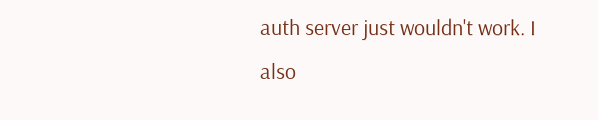auth server just wouldn't work. I also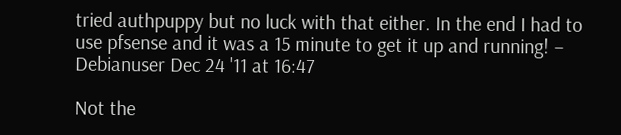tried authpuppy but no luck with that either. In the end I had to use pfsense and it was a 15 minute to get it up and running! – Debianuser Dec 24 '11 at 16:47

Not the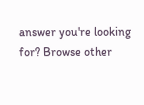answer you're looking for? Browse other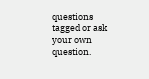questions tagged or ask your own question.